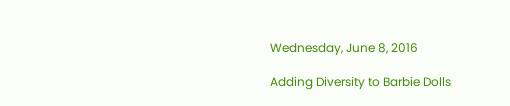Wednesday, June 8, 2016

Adding Diversity to Barbie Dolls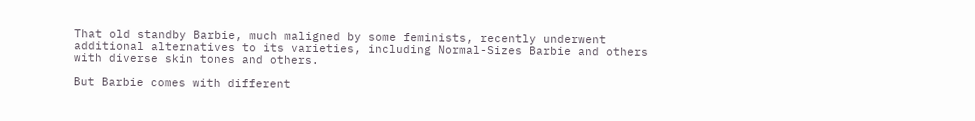That old standby Barbie, much maligned by some feminists, recently underwent additional alternatives to its varieties, including Normal-Sizes Barbie and others with diverse skin tones and others.

But Barbie comes with different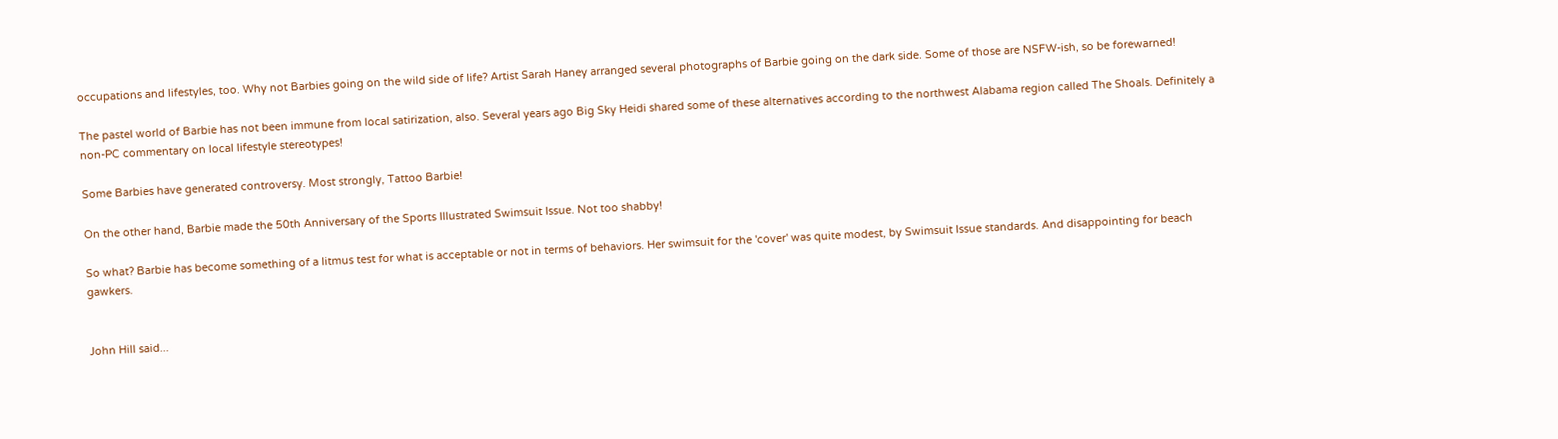occupations and lifestyles, too. Why not Barbies going on the wild side of life? Artist Sarah Haney arranged several photographs of Barbie going on the dark side. Some of those are NSFW-ish, so be forewarned!

The pastel world of Barbie has not been immune from local satirization, also. Several years ago Big Sky Heidi shared some of these alternatives according to the northwest Alabama region called The Shoals. Definitely a non-PC commentary on local lifestyle stereotypes!

Some Barbies have generated controversy. Most strongly, Tattoo Barbie!

On the other hand, Barbie made the 50th Anniversary of the Sports Illustrated Swimsuit Issue. Not too shabby!

So what? Barbie has become something of a litmus test for what is acceptable or not in terms of behaviors. Her swimsuit for the 'cover' was quite modest, by Swimsuit Issue standards. And disappointing for beach gawkers.


John Hill said...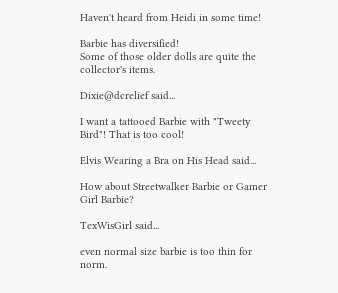Haven't heard from Heidi in some time!

Barbie has diversified!
Some of those older dolls are quite the collector's items.

Dixie@dcrelief said...

I want a tattooed Barbie with "Tweety Bird"! That is too cool!

Elvis Wearing a Bra on His Head said...

How about Streetwalker Barbie or Gamer Girl Barbie?

TexWisGirl said...

even normal size barbie is too thin for norm.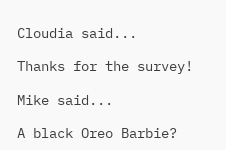Cloudia said...

Thanks for the survey!

Mike said...

A black Oreo Barbie?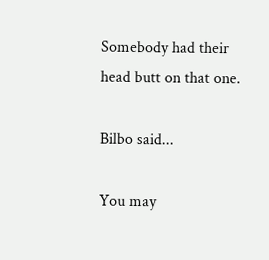Somebody had their head butt on that one.

Bilbo said...

You may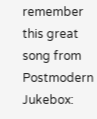remember this great song from Postmodern Jukebox: